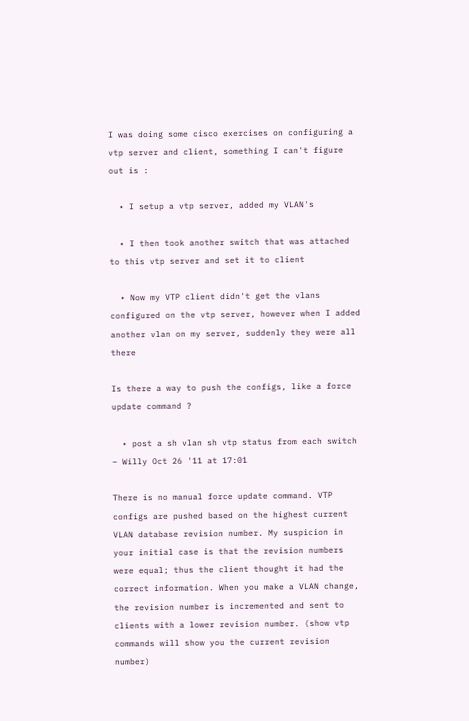I was doing some cisco exercises on configuring a vtp server and client, something I can't figure out is :

  • I setup a vtp server, added my VLAN's

  • I then took another switch that was attached to this vtp server and set it to client

  • Now my VTP client didn't get the vlans configured on the vtp server, however when I added another vlan on my server, suddenly they were all there

Is there a way to push the configs, like a force update command ?

  • post a sh vlan sh vtp status from each switch – Willy Oct 26 '11 at 17:01

There is no manual force update command. VTP configs are pushed based on the highest current VLAN database revision number. My suspicion in your initial case is that the revision numbers were equal; thus the client thought it had the correct information. When you make a VLAN change, the revision number is incremented and sent to clients with a lower revision number. (show vtp commands will show you the current revision number)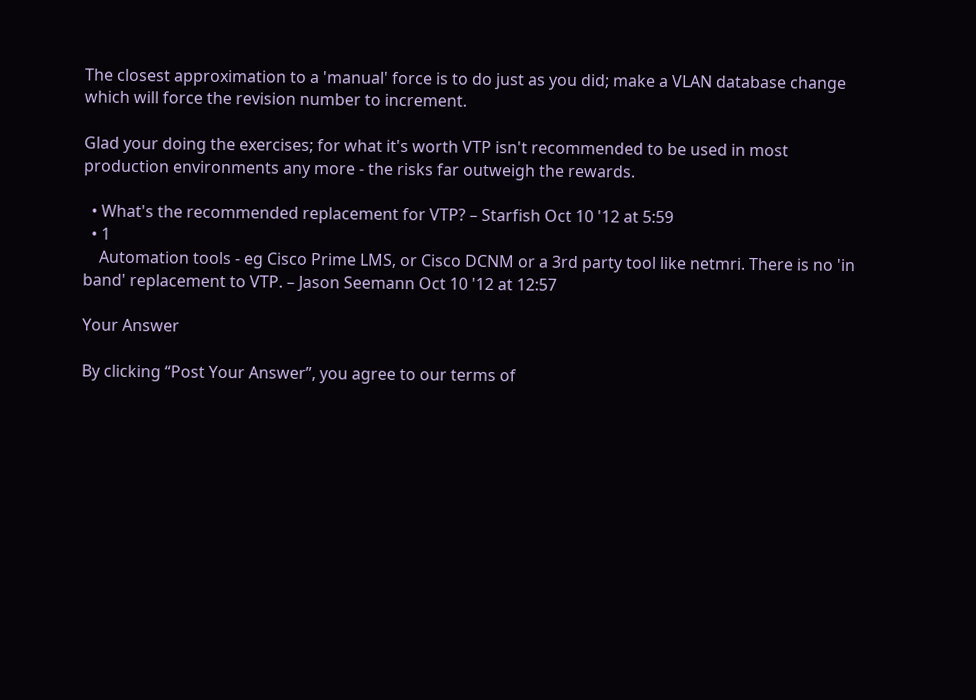The closest approximation to a 'manual' force is to do just as you did; make a VLAN database change which will force the revision number to increment.

Glad your doing the exercises; for what it's worth VTP isn't recommended to be used in most production environments any more - the risks far outweigh the rewards.

  • What's the recommended replacement for VTP? – Starfish Oct 10 '12 at 5:59
  • 1
    Automation tools - eg Cisco Prime LMS, or Cisco DCNM or a 3rd party tool like netmri. There is no 'in band' replacement to VTP. – Jason Seemann Oct 10 '12 at 12:57

Your Answer

By clicking “Post Your Answer”, you agree to our terms of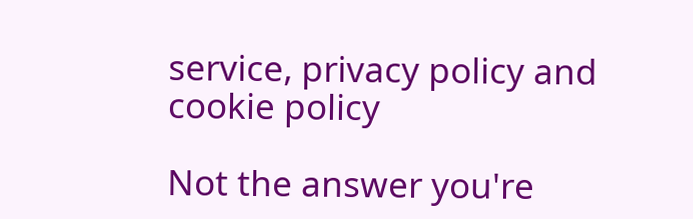service, privacy policy and cookie policy

Not the answer you're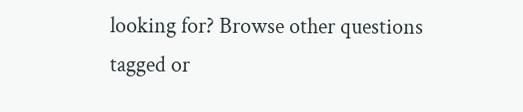looking for? Browse other questions tagged or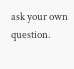ask your own question.